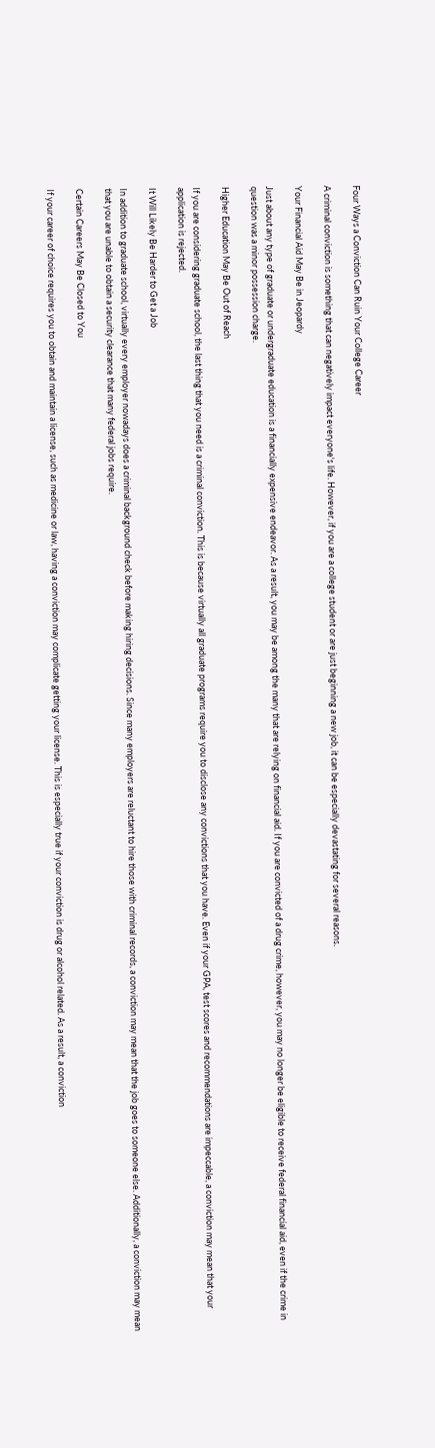Four Ways a Conviction Can Ruin Your College Career

A criminal conviction is something that can negatively impact everyone's life. However, if you are a college student or are just beginning a new job, it can be especially devastating for several reasons.

Your Financial Aid May Be in Jeopardy

Just about any type of graduate or undergraduate education is a financially expensive endeavor. As a result, you may be among the many that are relying on financial aid. If you are convicted of a drug crime, however, you may no longer be eligible to receive federal financial aid, even if the crime in question was a minor possession charge.

Higher Education May Be Out of Reach

If you are considering graduate school, the last thing that you need is a criminal conviction. This is because virtually all graduate programs require you to disclose any convictions that you have. Even if your GPA, test scores and recommendations are impeccable, a conviction may mean that your application is rejected.

It Will Likely Be Harder to Get a Job

In addition to graduate school, virtually every employer nowadays does a criminal background check before making hiring decisions. Since many employers are reluctant to hire those with criminal records, a conviction may mean that the job goes to someone else. Additionally, a conviction may mean that you are unable to obtain a security clearance that many federal jobs require.

Certain Careers May Be Closed to You

If your career of choice requires you to obtain and maintain a license, such as medicine or law, having a conviction may complicate getting your license. This is especially true if your conviction is drug or alcohol related. As a result, a conviction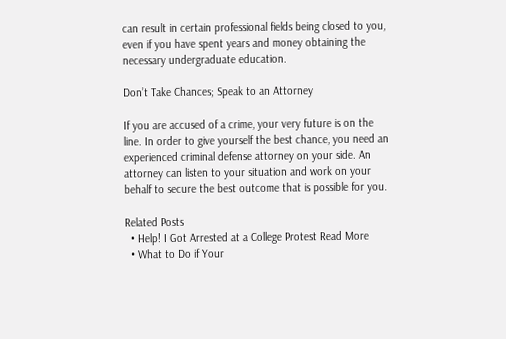can result in certain professional fields being closed to you, even if you have spent years and money obtaining the necessary undergraduate education.

Don’t Take Chances; Speak to an Attorney

If you are accused of a crime, your very future is on the line. In order to give yourself the best chance, you need an experienced criminal defense attorney on your side. An attorney can listen to your situation and work on your behalf to secure the best outcome that is possible for you.

Related Posts
  • Help! I Got Arrested at a College Protest Read More
  • What to Do if Your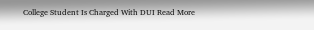College Student Is Charged With DUI Read More